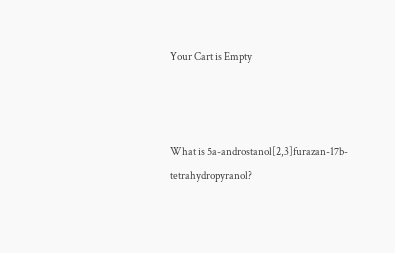Your Cart is Empty



What is 5a-androstanol[2,3]furazan-17b-tetrahydropyranol?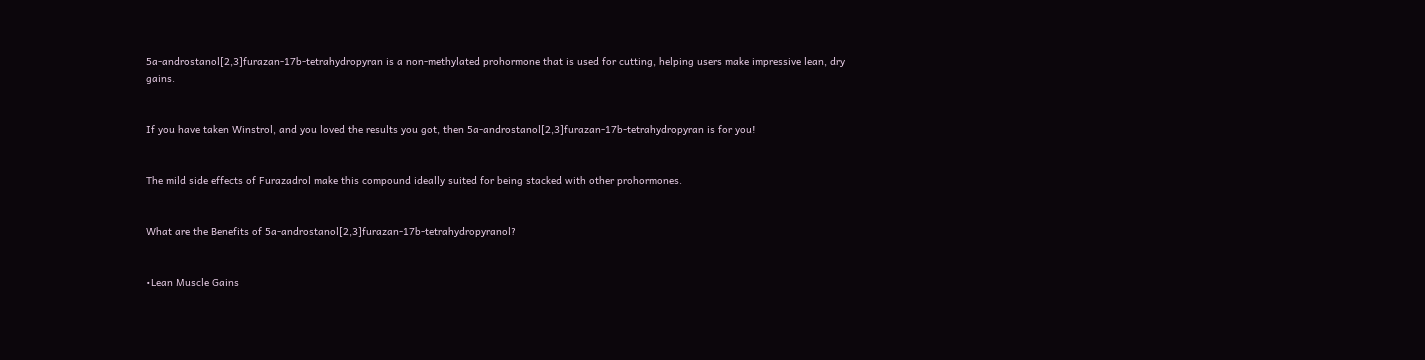5a-androstanol[2,3]furazan-17b-tetrahydropyran is a non-methylated prohormone that is used for cutting, helping users make impressive lean, dry gains.


If you have taken Winstrol, and you loved the results you got, then 5a-androstanol[2,3]furazan-17b-tetrahydropyran is for you!


The mild side effects of Furazadrol make this compound ideally suited for being stacked with other prohormones.


What are the Benefits of 5a-androstanol[2,3]furazan-17b-tetrahydropyranol?


•Lean Muscle Gains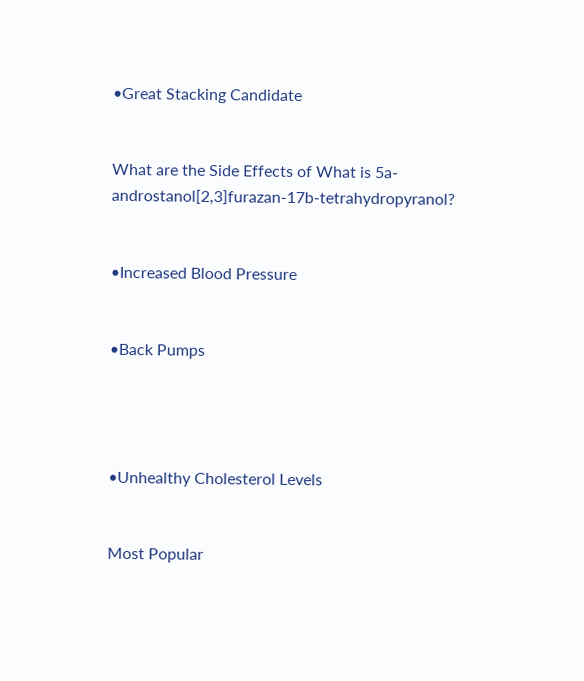•Great Stacking Candidate


What are the Side Effects of What is 5a-androstanol[2,3]furazan-17b-tetrahydropyranol?


•Increased Blood Pressure


•Back Pumps




•Unhealthy Cholesterol Levels


Most Popular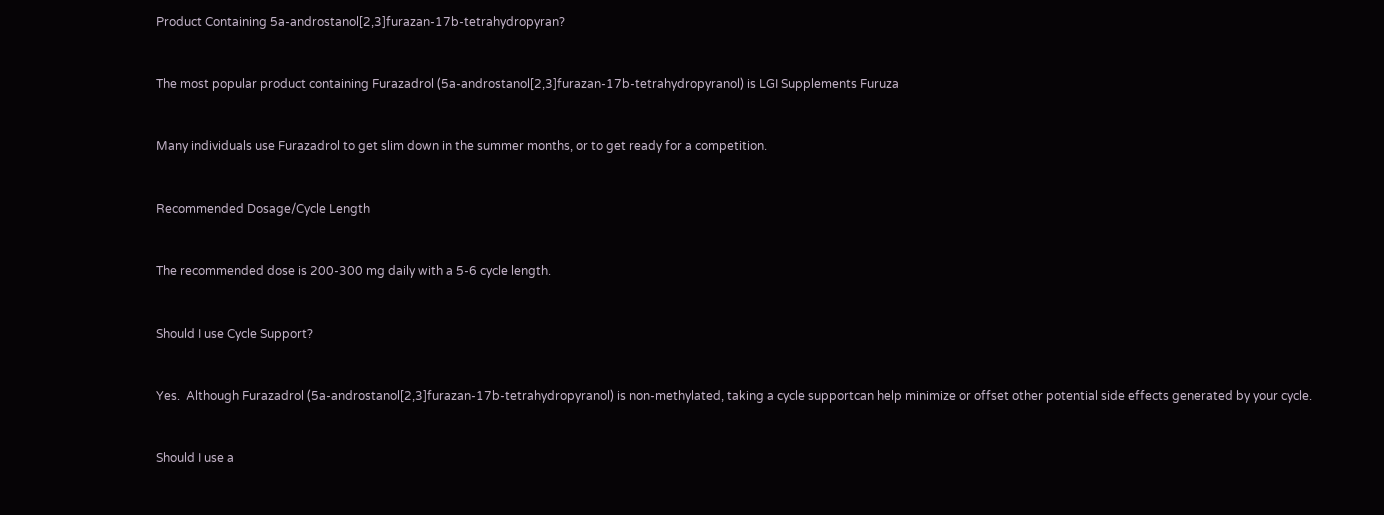Product Containing 5a-androstanol[2,3]furazan-17b-tetrahydropyran?


The most popular product containing Furazadrol (5a-androstanol[2,3]furazan-17b-tetrahydropyranol) is LGI Supplements Furuza


Many individuals use Furazadrol to get slim down in the summer months, or to get ready for a competition.


Recommended Dosage/Cycle Length


The recommended dose is 200-300 mg daily with a 5-6 cycle length.


Should I use Cycle Support?


Yes.  Although Furazadrol (5a-androstanol[2,3]furazan-17b-tetrahydropyranol) is non-methylated, taking a cycle supportcan help minimize or offset other potential side effects generated by your cycle.


Should I use a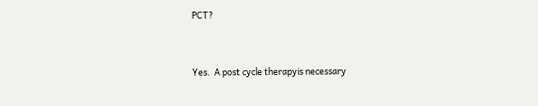PCT?


Yes.  A post cycle therapyis necessary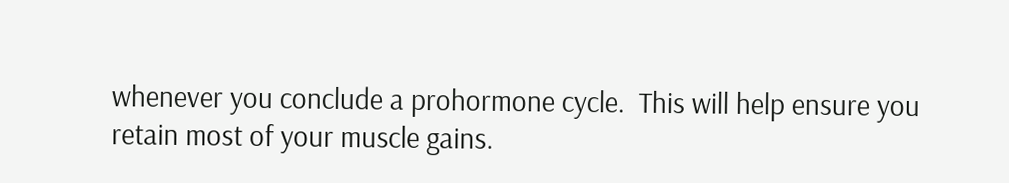whenever you conclude a prohormone cycle.  This will help ensure you retain most of your muscle gains.